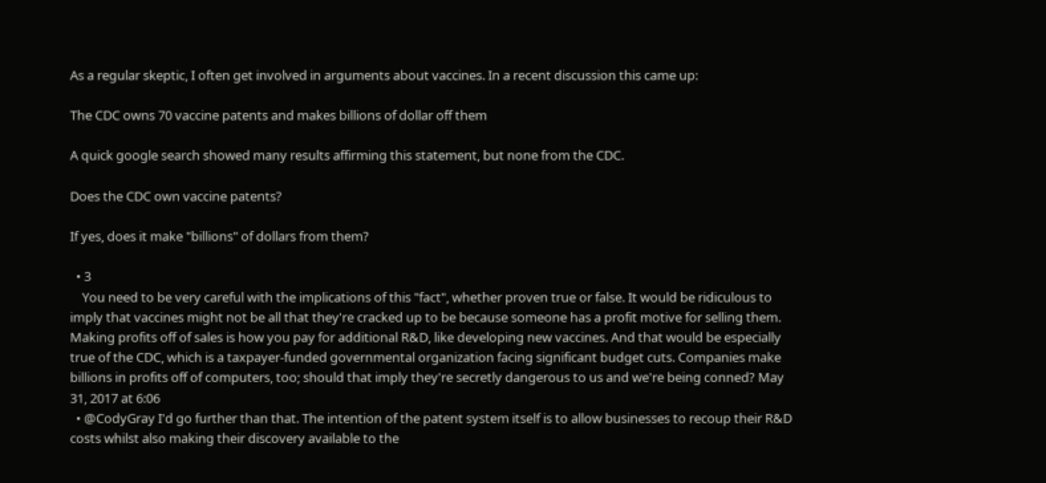As a regular skeptic, I often get involved in arguments about vaccines. In a recent discussion this came up:

The CDC owns 70 vaccine patents and makes billions of dollar off them

A quick google search showed many results affirming this statement, but none from the CDC.

Does the CDC own vaccine patents?

If yes, does it make "billions" of dollars from them?

  • 3
    You need to be very careful with the implications of this "fact", whether proven true or false. It would be ridiculous to imply that vaccines might not be all that they're cracked up to be because someone has a profit motive for selling them. Making profits off of sales is how you pay for additional R&D, like developing new vaccines. And that would be especially true of the CDC, which is a taxpayer-funded governmental organization facing significant budget cuts. Companies make billions in profits off of computers, too; should that imply they're secretly dangerous to us and we're being conned? May 31, 2017 at 6:06
  • @CodyGray I'd go further than that. The intention of the patent system itself is to allow businesses to recoup their R&D costs whilst also making their discovery available to the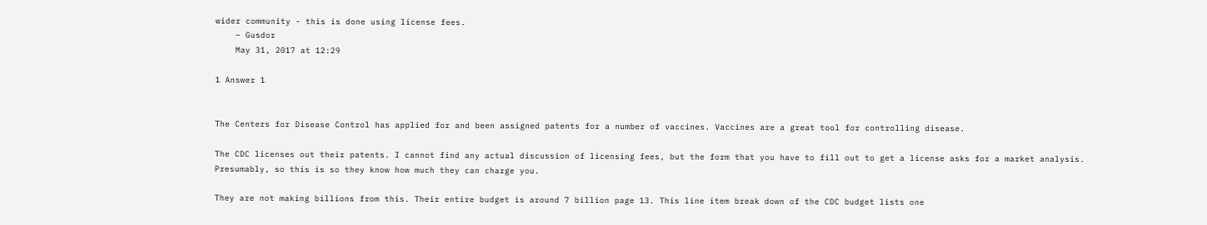wider community - this is done using license fees.
    – Gusdor
    May 31, 2017 at 12:29

1 Answer 1


The Centers for Disease Control has applied for and been assigned patents for a number of vaccines. Vaccines are a great tool for controlling disease.

The CDC licenses out their patents. I cannot find any actual discussion of licensing fees, but the form that you have to fill out to get a license asks for a market analysis. Presumably, so this is so they know how much they can charge you.

They are not making billions from this. Their entire budget is around 7 billion page 13. This line item break down of the CDC budget lists one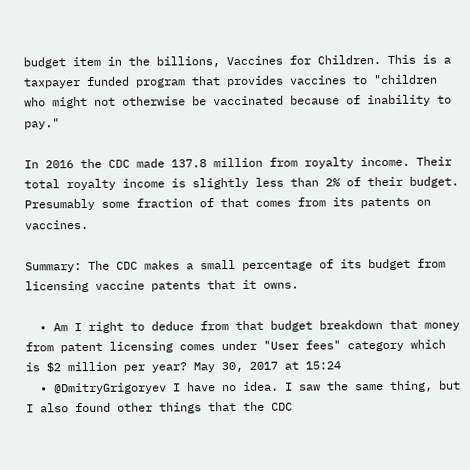budget item in the billions, Vaccines for Children. This is a taxpayer funded program that provides vaccines to "children who might not otherwise be vaccinated because of inability to pay."

In 2016 the CDC made 137.8 million from royalty income. Their total royalty income is slightly less than 2% of their budget. Presumably some fraction of that comes from its patents on vaccines.

Summary: The CDC makes a small percentage of its budget from licensing vaccine patents that it owns.

  • Am I right to deduce from that budget breakdown that money from patent licensing comes under "User fees" category which is $2 million per year? May 30, 2017 at 15:24
  • @DmitryGrigoryev I have no idea. I saw the same thing, but I also found other things that the CDC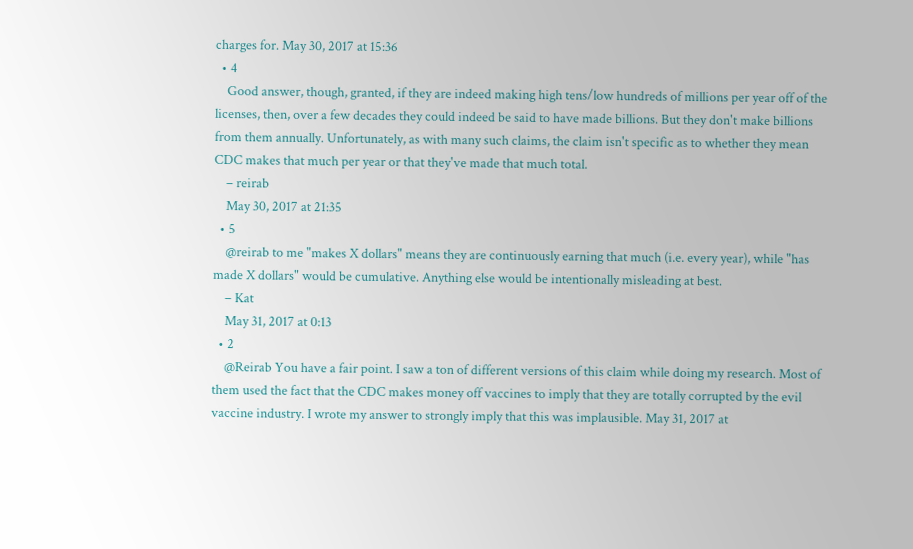charges for. May 30, 2017 at 15:36
  • 4
    Good answer, though, granted, if they are indeed making high tens/low hundreds of millions per year off of the licenses, then, over a few decades they could indeed be said to have made billions. But they don't make billions from them annually. Unfortunately, as with many such claims, the claim isn't specific as to whether they mean CDC makes that much per year or that they've made that much total.
    – reirab
    May 30, 2017 at 21:35
  • 5
    @reirab to me "makes X dollars" means they are continuously earning that much (i.e. every year), while "has made X dollars" would be cumulative. Anything else would be intentionally misleading at best.
    – Kat
    May 31, 2017 at 0:13
  • 2
    @Reirab You have a fair point. I saw a ton of different versions of this claim while doing my research. Most of them used the fact that the CDC makes money off vaccines to imply that they are totally corrupted by the evil vaccine industry. I wrote my answer to strongly imply that this was implausible. May 31, 2017 at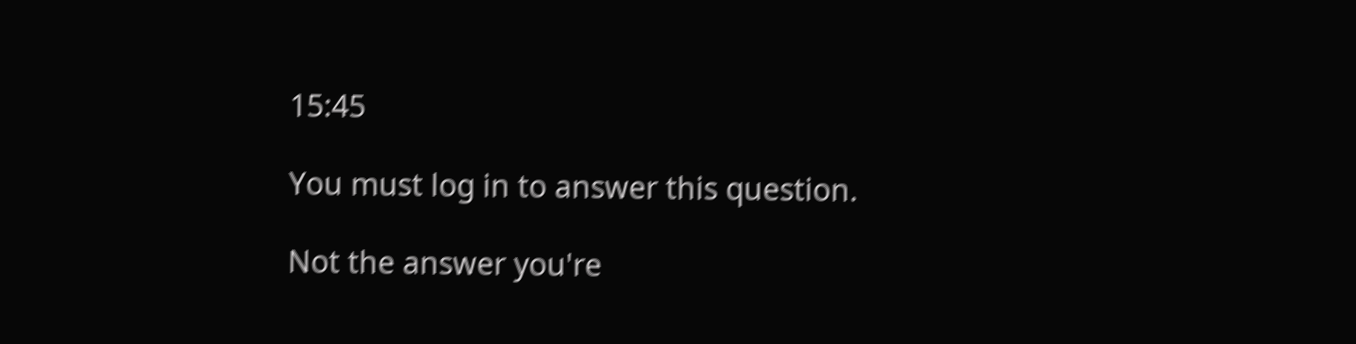15:45

You must log in to answer this question.

Not the answer you're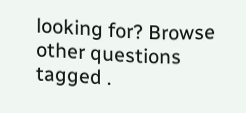looking for? Browse other questions tagged .